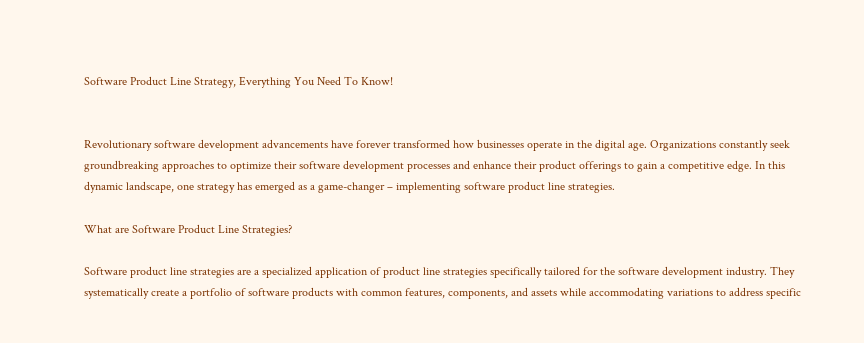Software Product Line Strategy, Everything You Need To Know!


Revolutionary software development advancements have forever transformed how businesses operate in the digital age. Organizations constantly seek groundbreaking approaches to optimize their software development processes and enhance their product offerings to gain a competitive edge. In this dynamic landscape, one strategy has emerged as a game-changer – implementing software product line strategies.

What are Software Product Line Strategies?

Software product line strategies are a specialized application of product line strategies specifically tailored for the software development industry. They systematically create a portfolio of software products with common features, components, and assets while accommodating variations to address specific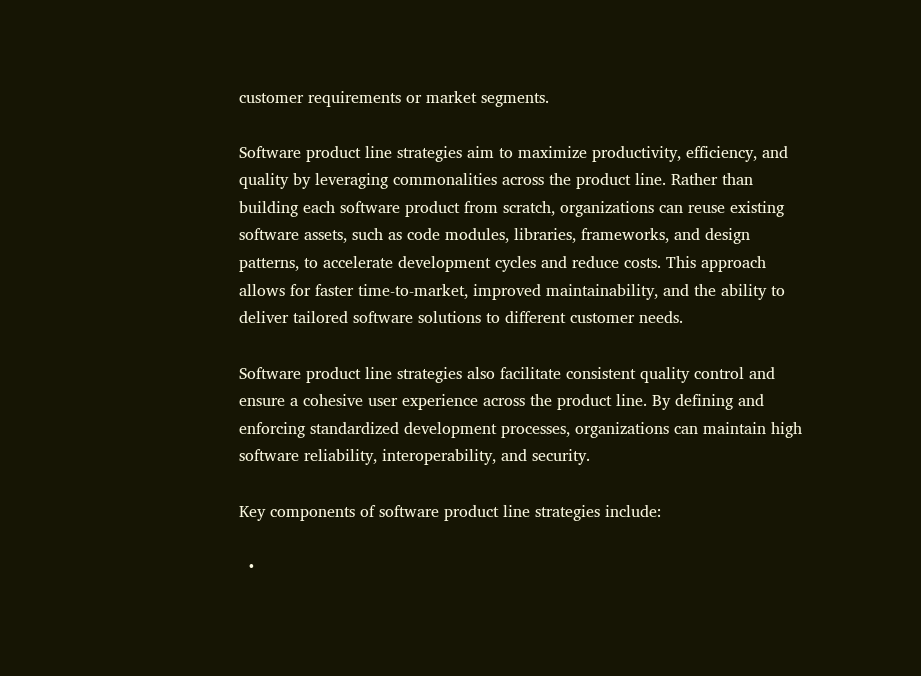customer requirements or market segments.

Software product line strategies aim to maximize productivity, efficiency, and quality by leveraging commonalities across the product line. Rather than building each software product from scratch, organizations can reuse existing software assets, such as code modules, libraries, frameworks, and design patterns, to accelerate development cycles and reduce costs. This approach allows for faster time-to-market, improved maintainability, and the ability to deliver tailored software solutions to different customer needs.

Software product line strategies also facilitate consistent quality control and ensure a cohesive user experience across the product line. By defining and enforcing standardized development processes, organizations can maintain high software reliability, interoperability, and security.

Key components of software product line strategies include:

  •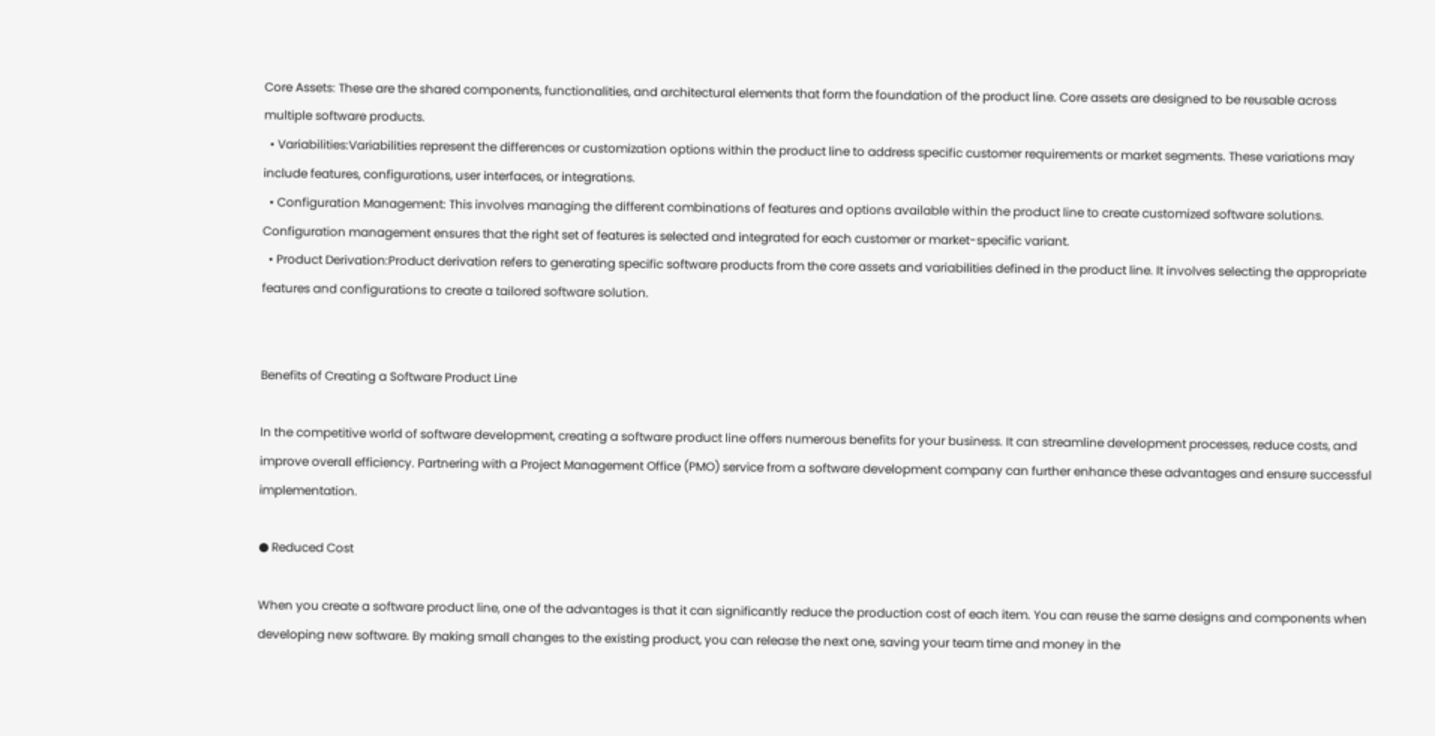Core Assets: These are the shared components, functionalities, and architectural elements that form the foundation of the product line. Core assets are designed to be reusable across multiple software products.
  • Variabilities:Variabilities represent the differences or customization options within the product line to address specific customer requirements or market segments. These variations may include features, configurations, user interfaces, or integrations.
  • Configuration Management: This involves managing the different combinations of features and options available within the product line to create customized software solutions. Configuration management ensures that the right set of features is selected and integrated for each customer or market-specific variant.
  • Product Derivation:Product derivation refers to generating specific software products from the core assets and variabilities defined in the product line. It involves selecting the appropriate features and configurations to create a tailored software solution.


Benefits of Creating a Software Product Line

In the competitive world of software development, creating a software product line offers numerous benefits for your business. It can streamline development processes, reduce costs, and improve overall efficiency. Partnering with a Project Management Office (PMO) service from a software development company can further enhance these advantages and ensure successful implementation.

● Reduced Cost

When you create a software product line, one of the advantages is that it can significantly reduce the production cost of each item. You can reuse the same designs and components when developing new software. By making small changes to the existing product, you can release the next one, saving your team time and money in the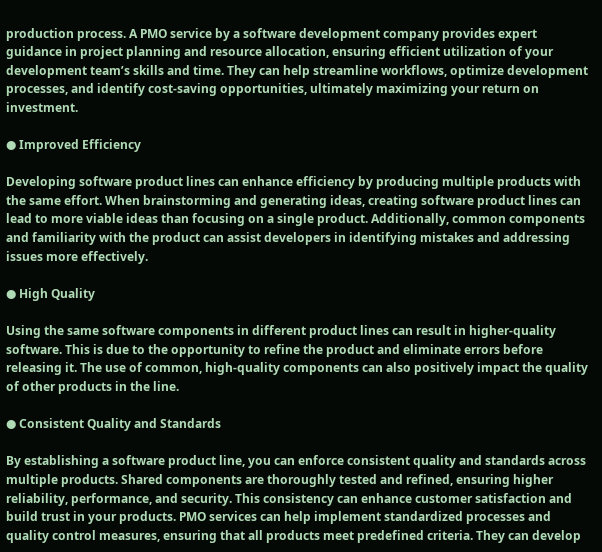production process. A PMO service by a software development company provides expert guidance in project planning and resource allocation, ensuring efficient utilization of your development team’s skills and time. They can help streamline workflows, optimize development processes, and identify cost-saving opportunities, ultimately maximizing your return on investment.

● Improved Efficiency

Developing software product lines can enhance efficiency by producing multiple products with the same effort. When brainstorming and generating ideas, creating software product lines can lead to more viable ideas than focusing on a single product. Additionally, common components and familiarity with the product can assist developers in identifying mistakes and addressing issues more effectively.

● High Quality

Using the same software components in different product lines can result in higher-quality software. This is due to the opportunity to refine the product and eliminate errors before releasing it. The use of common, high-quality components can also positively impact the quality of other products in the line.

● Consistent Quality and Standards

By establishing a software product line, you can enforce consistent quality and standards across multiple products. Shared components are thoroughly tested and refined, ensuring higher reliability, performance, and security. This consistency can enhance customer satisfaction and build trust in your products. PMO services can help implement standardized processes and quality control measures, ensuring that all products meet predefined criteria. They can develop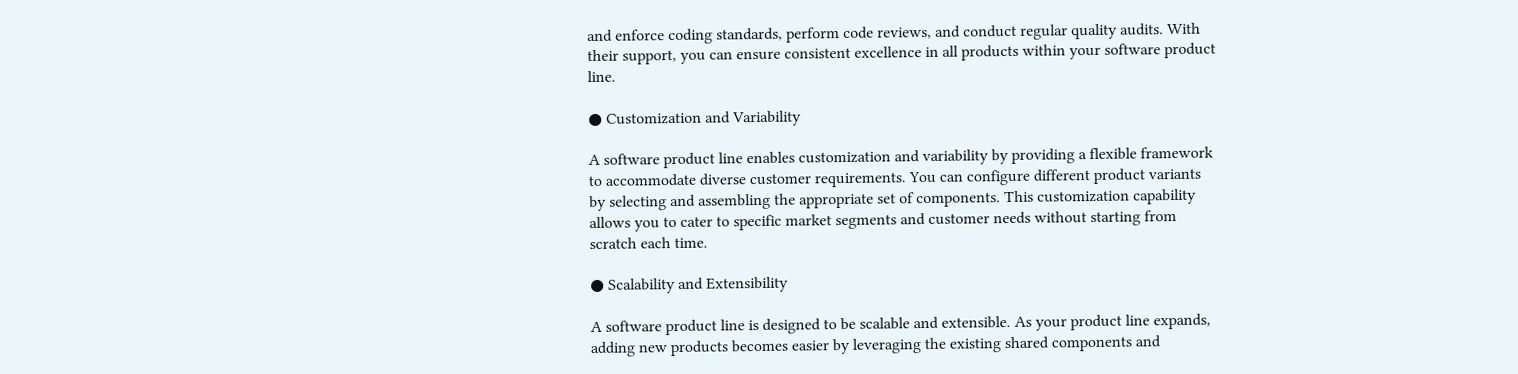and enforce coding standards, perform code reviews, and conduct regular quality audits. With their support, you can ensure consistent excellence in all products within your software product line.

● Customization and Variability

A software product line enables customization and variability by providing a flexible framework to accommodate diverse customer requirements. You can configure different product variants by selecting and assembling the appropriate set of components. This customization capability allows you to cater to specific market segments and customer needs without starting from scratch each time.

● Scalability and Extensibility

A software product line is designed to be scalable and extensible. As your product line expands, adding new products becomes easier by leveraging the existing shared components and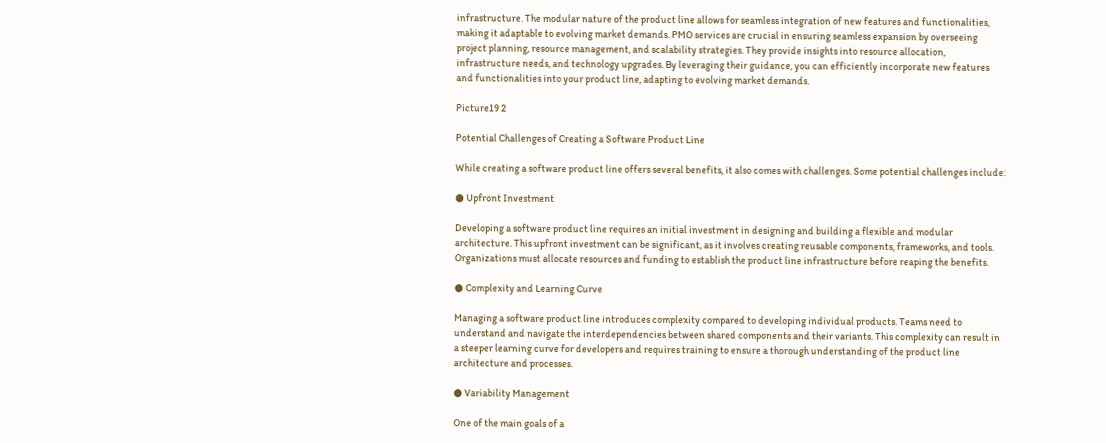infrastructure. The modular nature of the product line allows for seamless integration of new features and functionalities, making it adaptable to evolving market demands. PMO services are crucial in ensuring seamless expansion by overseeing project planning, resource management, and scalability strategies. They provide insights into resource allocation, infrastructure needs, and technology upgrades. By leveraging their guidance, you can efficiently incorporate new features and functionalities into your product line, adapting to evolving market demands.

Picture19 2

Potential Challenges of Creating a Software Product Line

While creating a software product line offers several benefits, it also comes with challenges. Some potential challenges include:

● Upfront Investment

Developing a software product line requires an initial investment in designing and building a flexible and modular architecture. This upfront investment can be significant, as it involves creating reusable components, frameworks, and tools. Organizations must allocate resources and funding to establish the product line infrastructure before reaping the benefits.

● Complexity and Learning Curve

Managing a software product line introduces complexity compared to developing individual products. Teams need to understand and navigate the interdependencies between shared components and their variants. This complexity can result in a steeper learning curve for developers and requires training to ensure a thorough understanding of the product line architecture and processes.

● Variability Management

One of the main goals of a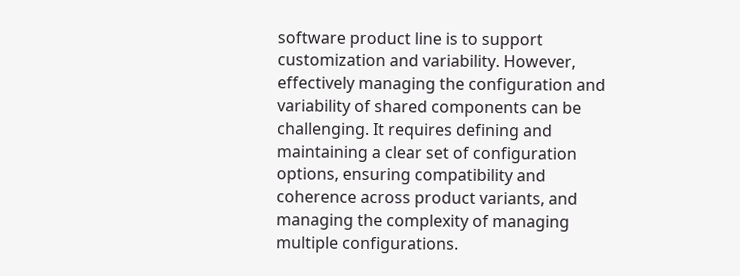software product line is to support customization and variability. However, effectively managing the configuration and variability of shared components can be challenging. It requires defining and maintaining a clear set of configuration options, ensuring compatibility and coherence across product variants, and managing the complexity of managing multiple configurations.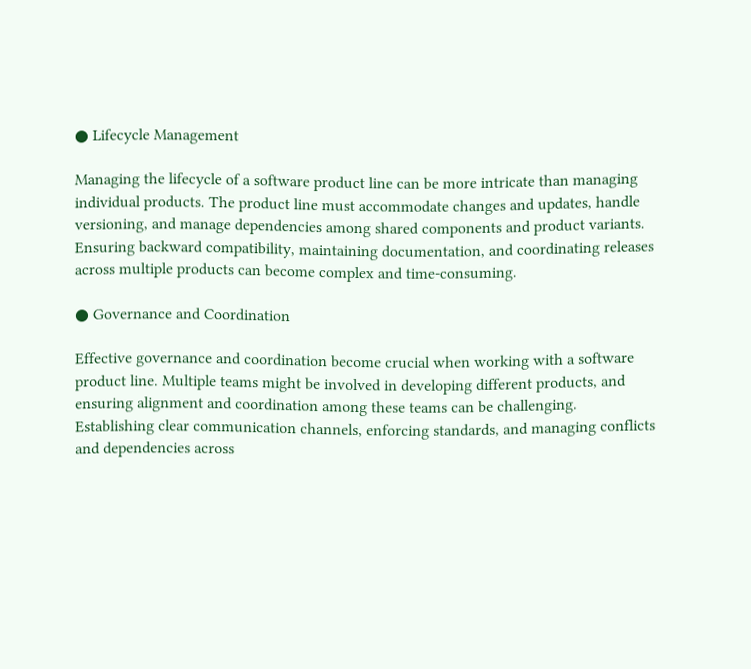● Lifecycle Management

Managing the lifecycle of a software product line can be more intricate than managing individual products. The product line must accommodate changes and updates, handle versioning, and manage dependencies among shared components and product variants. Ensuring backward compatibility, maintaining documentation, and coordinating releases across multiple products can become complex and time-consuming.

● Governance and Coordination

Effective governance and coordination become crucial when working with a software product line. Multiple teams might be involved in developing different products, and ensuring alignment and coordination among these teams can be challenging. Establishing clear communication channels, enforcing standards, and managing conflicts and dependencies across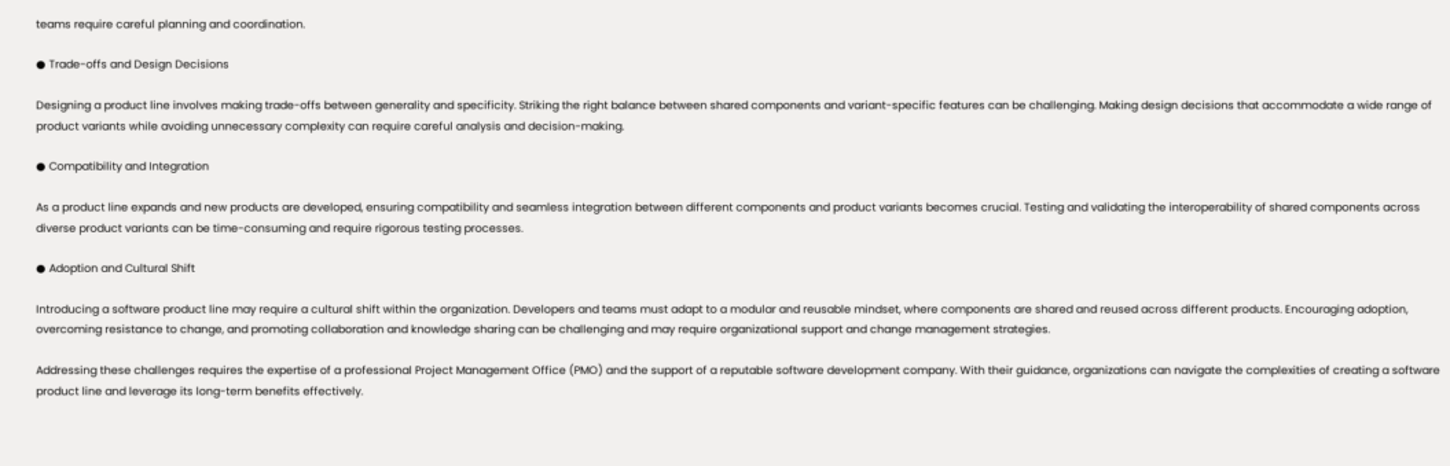teams require careful planning and coordination.

● Trade-offs and Design Decisions

Designing a product line involves making trade-offs between generality and specificity. Striking the right balance between shared components and variant-specific features can be challenging. Making design decisions that accommodate a wide range of product variants while avoiding unnecessary complexity can require careful analysis and decision-making.

● Compatibility and Integration

As a product line expands and new products are developed, ensuring compatibility and seamless integration between different components and product variants becomes crucial. Testing and validating the interoperability of shared components across diverse product variants can be time-consuming and require rigorous testing processes.

● Adoption and Cultural Shift

Introducing a software product line may require a cultural shift within the organization. Developers and teams must adapt to a modular and reusable mindset, where components are shared and reused across different products. Encouraging adoption, overcoming resistance to change, and promoting collaboration and knowledge sharing can be challenging and may require organizational support and change management strategies.

Addressing these challenges requires the expertise of a professional Project Management Office (PMO) and the support of a reputable software development company. With their guidance, organizations can navigate the complexities of creating a software product line and leverage its long-term benefits effectively.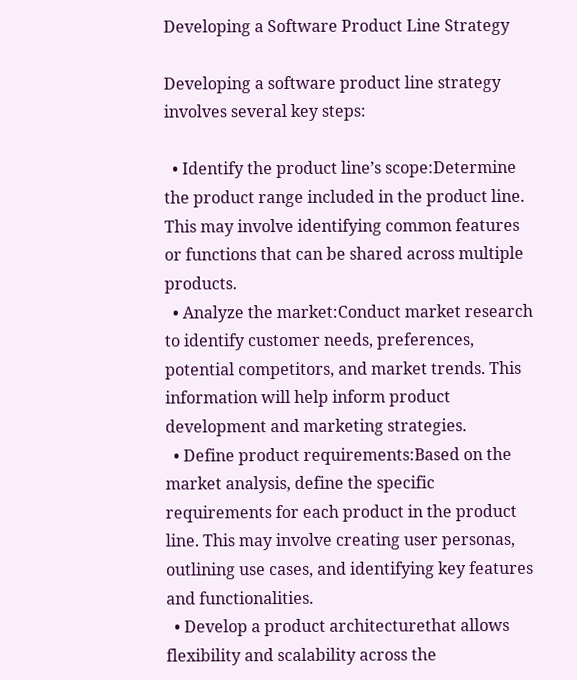Developing a Software Product Line Strategy

Developing a software product line strategy involves several key steps:

  • Identify the product line’s scope:Determine the product range included in the product line. This may involve identifying common features or functions that can be shared across multiple products.
  • Analyze the market:Conduct market research to identify customer needs, preferences, potential competitors, and market trends. This information will help inform product development and marketing strategies.
  • Define product requirements:Based on the market analysis, define the specific requirements for each product in the product line. This may involve creating user personas, outlining use cases, and identifying key features and functionalities.
  • Develop a product architecturethat allows flexibility and scalability across the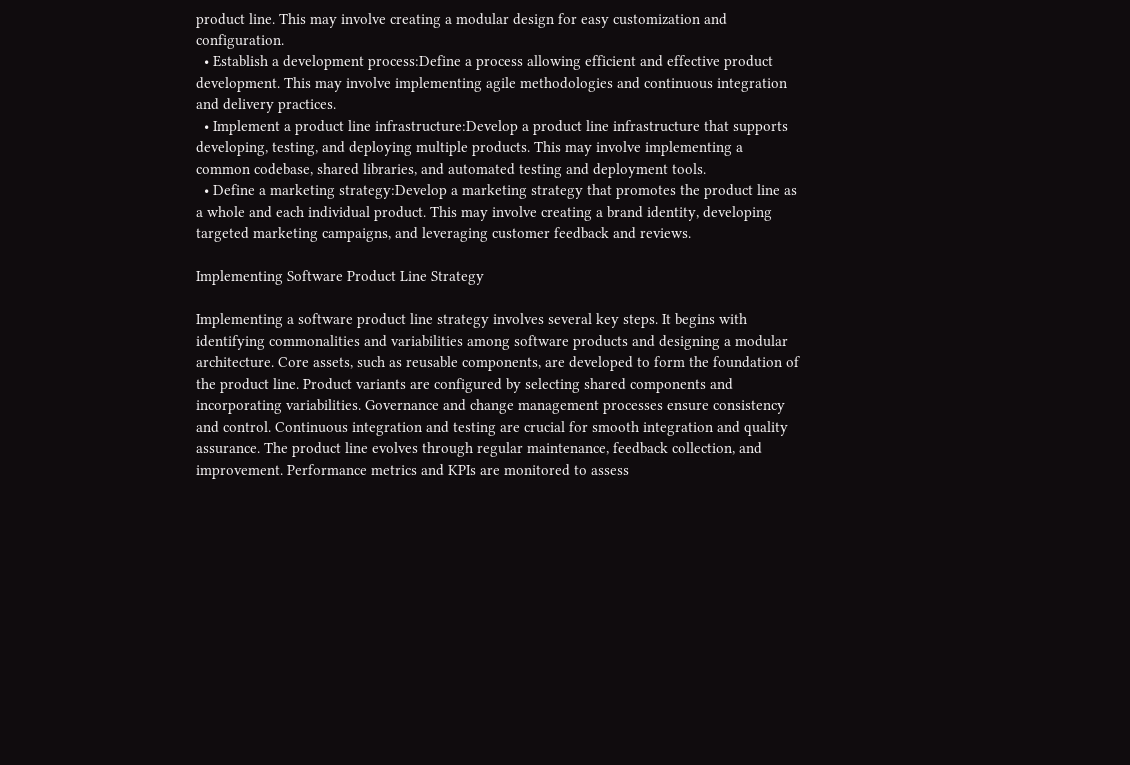product line. This may involve creating a modular design for easy customization and configuration.
  • Establish a development process:Define a process allowing efficient and effective product development. This may involve implementing agile methodologies and continuous integration and delivery practices.
  • Implement a product line infrastructure:Develop a product line infrastructure that supports developing, testing, and deploying multiple products. This may involve implementing a common codebase, shared libraries, and automated testing and deployment tools.
  • Define a marketing strategy:Develop a marketing strategy that promotes the product line as a whole and each individual product. This may involve creating a brand identity, developing targeted marketing campaigns, and leveraging customer feedback and reviews.

Implementing Software Product Line Strategy

Implementing a software product line strategy involves several key steps. It begins with identifying commonalities and variabilities among software products and designing a modular architecture. Core assets, such as reusable components, are developed to form the foundation of the product line. Product variants are configured by selecting shared components and incorporating variabilities. Governance and change management processes ensure consistency and control. Continuous integration and testing are crucial for smooth integration and quality assurance. The product line evolves through regular maintenance, feedback collection, and improvement. Performance metrics and KPIs are monitored to assess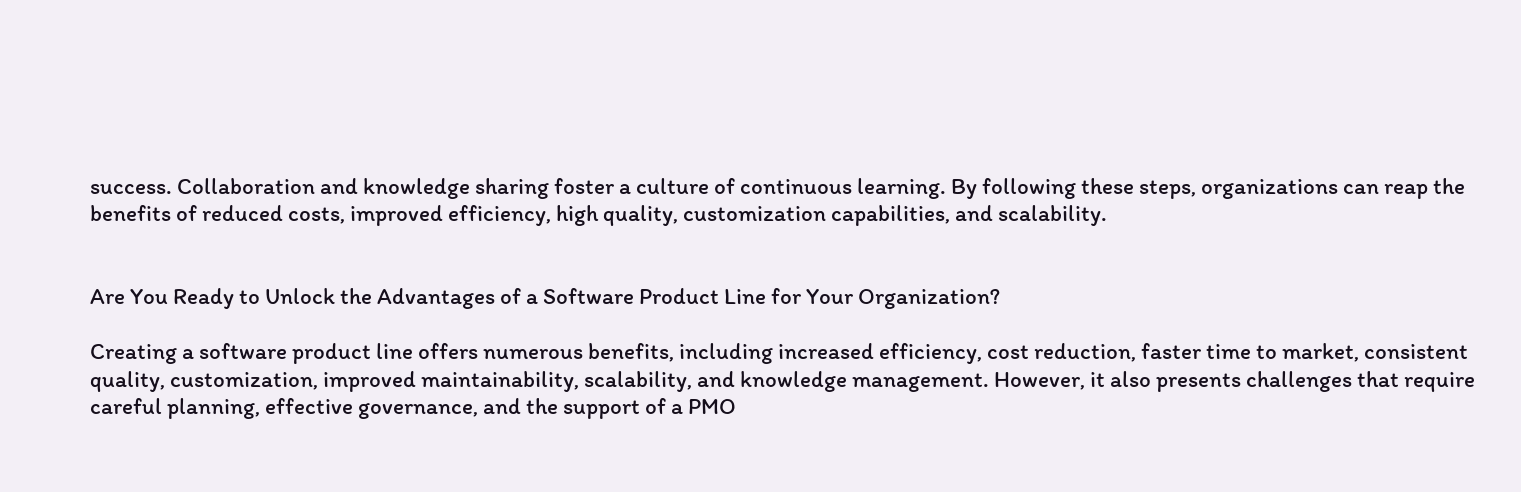success. Collaboration and knowledge sharing foster a culture of continuous learning. By following these steps, organizations can reap the benefits of reduced costs, improved efficiency, high quality, customization capabilities, and scalability.


Are You Ready to Unlock the Advantages of a Software Product Line for Your Organization?

Creating a software product line offers numerous benefits, including increased efficiency, cost reduction, faster time to market, consistent quality, customization, improved maintainability, scalability, and knowledge management. However, it also presents challenges that require careful planning, effective governance, and the support of a PMO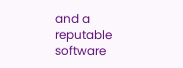and a reputable software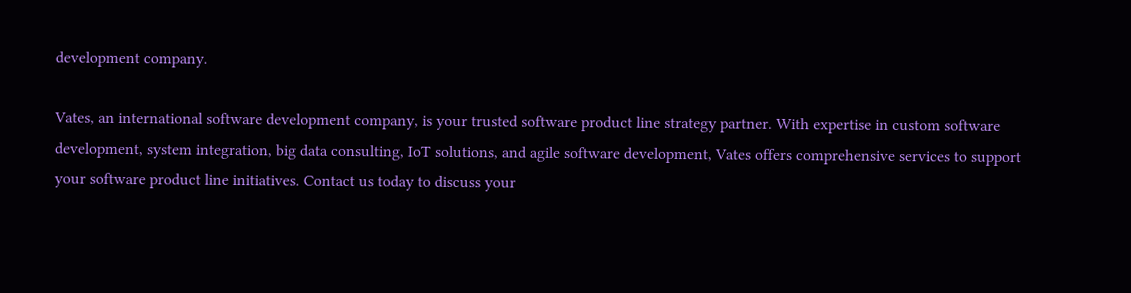development company.

Vates, an international software development company, is your trusted software product line strategy partner. With expertise in custom software development, system integration, big data consulting, IoT solutions, and agile software development, Vates offers comprehensive services to support your software product line initiatives. Contact us today to discuss your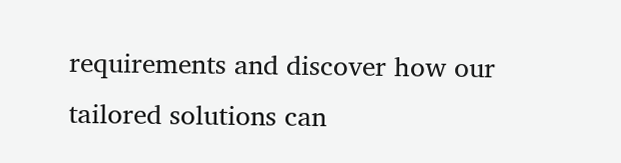requirements and discover how our tailored solutions can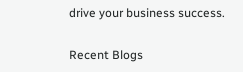drive your business success.

Recent Blogs